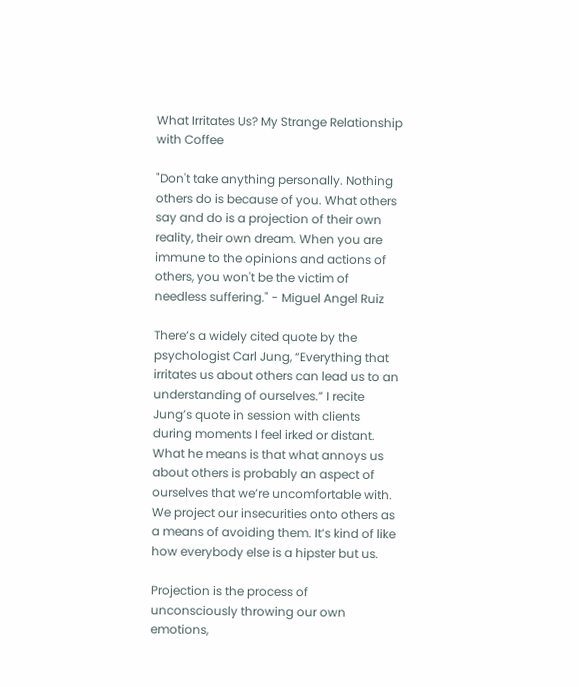What Irritates Us? My Strange Relationship with Coffee

"Don't take anything personally. Nothing others do is because of you. What others say and do is a projection of their own reality, their own dream. When you are immune to the opinions and actions of others, you won't be the victim of needless suffering." - Miguel Angel Ruiz

There’s a widely cited quote by the psychologist Carl Jung, “Everything that irritates us about others can lead us to an understanding of ourselves.” I recite Jung’s quote in session with clients during moments I feel irked or distant. What he means is that what annoys us about others is probably an aspect of ourselves that we’re uncomfortable with. We project our insecurities onto others as a means of avoiding them. It’s kind of like how everybody else is a hipster but us.

Projection is the process of unconsciously throwing our own emotions,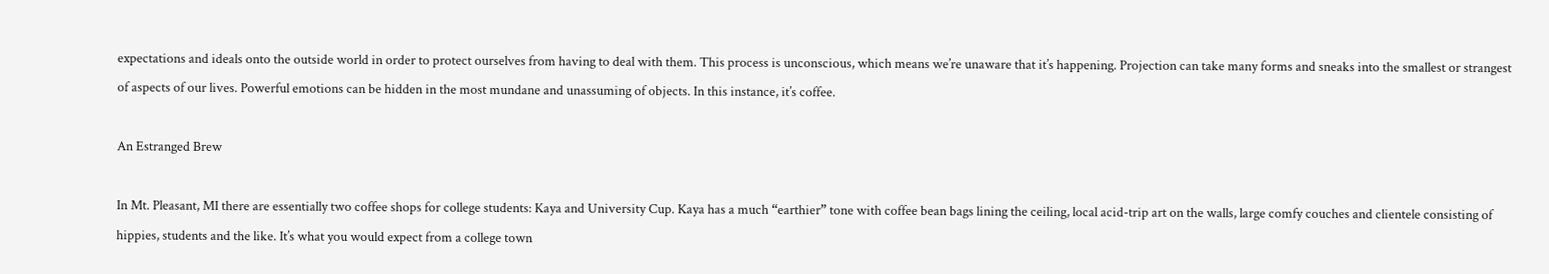expectations and ideals onto the outside world in order to protect ourselves from having to deal with them. This process is unconscious, which means we’re unaware that it’s happening. Projection can take many forms and sneaks into the smallest or strangest of aspects of our lives. Powerful emotions can be hidden in the most mundane and unassuming of objects. In this instance, it’s coffee.

An Estranged Brew

In Mt. Pleasant, MI there are essentially two coffee shops for college students: Kaya and University Cup. Kaya has a much “earthier” tone with coffee bean bags lining the ceiling, local acid-trip art on the walls, large comfy couches and clientele consisting of hippies, students and the like. It’s what you would expect from a college town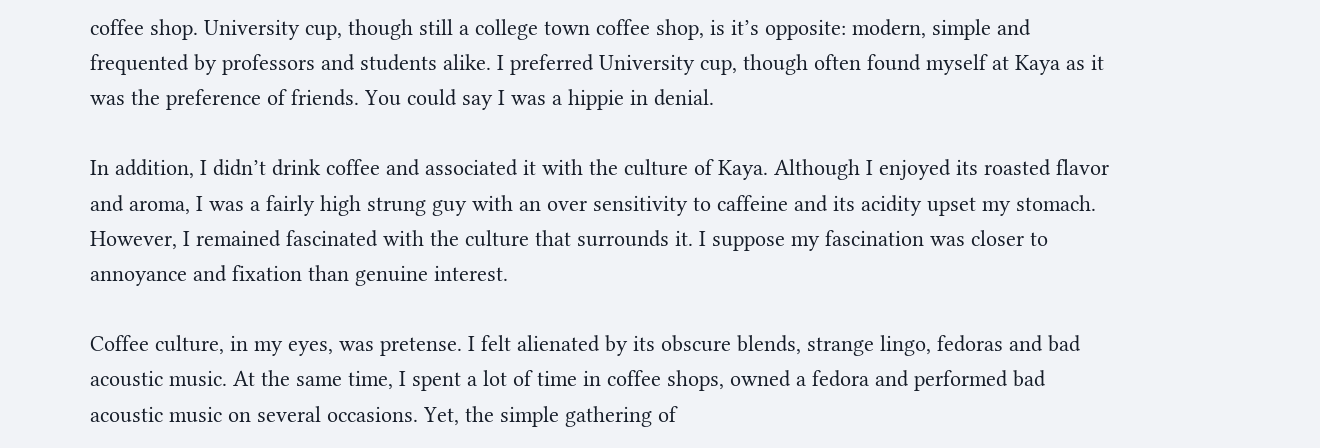coffee shop. University cup, though still a college town coffee shop, is it’s opposite: modern, simple and frequented by professors and students alike. I preferred University cup, though often found myself at Kaya as it was the preference of friends. You could say I was a hippie in denial.

In addition, I didn’t drink coffee and associated it with the culture of Kaya. Although I enjoyed its roasted flavor and aroma, I was a fairly high strung guy with an over sensitivity to caffeine and its acidity upset my stomach. However, I remained fascinated with the culture that surrounds it. I suppose my fascination was closer to annoyance and fixation than genuine interest.

Coffee culture, in my eyes, was pretense. I felt alienated by its obscure blends, strange lingo, fedoras and bad acoustic music. At the same time, I spent a lot of time in coffee shops, owned a fedora and performed bad acoustic music on several occasions. Yet, the simple gathering of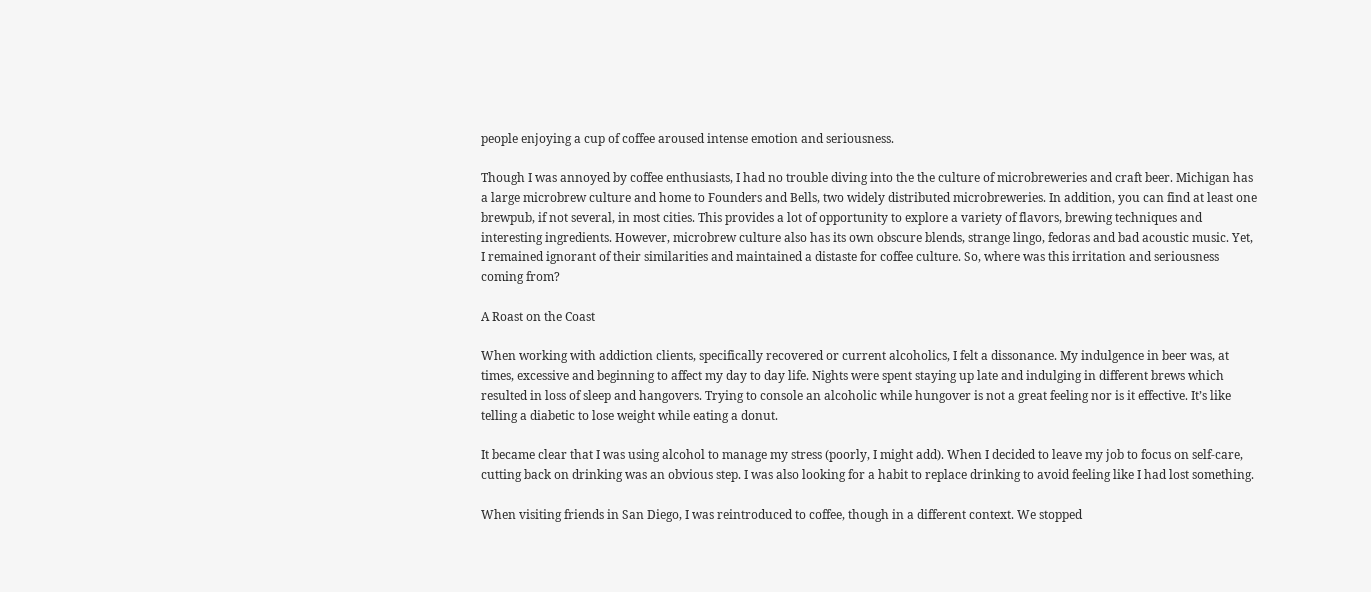people enjoying a cup of coffee aroused intense emotion and seriousness.

Though I was annoyed by coffee enthusiasts, I had no trouble diving into the the culture of microbreweries and craft beer. Michigan has a large microbrew culture and home to Founders and Bells, two widely distributed microbreweries. In addition, you can find at least one brewpub, if not several, in most cities. This provides a lot of opportunity to explore a variety of flavors, brewing techniques and interesting ingredients. However, microbrew culture also has its own obscure blends, strange lingo, fedoras and bad acoustic music. Yet, I remained ignorant of their similarities and maintained a distaste for coffee culture. So, where was this irritation and seriousness coming from?

A Roast on the Coast

When working with addiction clients, specifically recovered or current alcoholics, I felt a dissonance. My indulgence in beer was, at times, excessive and beginning to affect my day to day life. Nights were spent staying up late and indulging in different brews which resulted in loss of sleep and hangovers. Trying to console an alcoholic while hungover is not a great feeling nor is it effective. It’s like telling a diabetic to lose weight while eating a donut.

It became clear that I was using alcohol to manage my stress (poorly, I might add). When I decided to leave my job to focus on self-care, cutting back on drinking was an obvious step. I was also looking for a habit to replace drinking to avoid feeling like I had lost something.

When visiting friends in San Diego, I was reintroduced to coffee, though in a different context. We stopped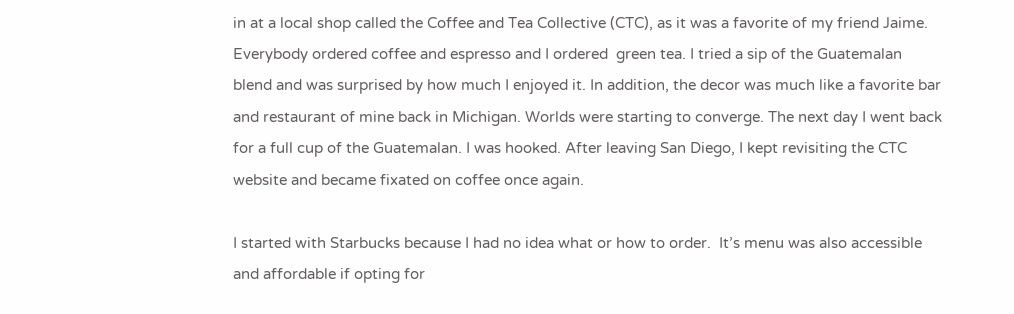in at a local shop called the Coffee and Tea Collective (CTC), as it was a favorite of my friend Jaime. Everybody ordered coffee and espresso and I ordered  green tea. I tried a sip of the Guatemalan blend and was surprised by how much I enjoyed it. In addition, the decor was much like a favorite bar and restaurant of mine back in Michigan. Worlds were starting to converge. The next day I went back for a full cup of the Guatemalan. I was hooked. After leaving San Diego, I kept revisiting the CTC website and became fixated on coffee once again.

I started with Starbucks because I had no idea what or how to order.  It’s menu was also accessible and affordable if opting for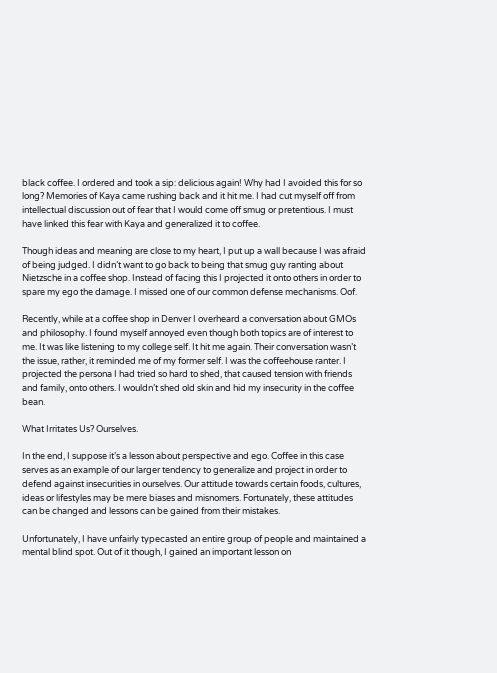black coffee. I ordered and took a sip: delicious again! Why had I avoided this for so long? Memories of Kaya came rushing back and it hit me. I had cut myself off from intellectual discussion out of fear that I would come off smug or pretentious. I must have linked this fear with Kaya and generalized it to coffee.

Though ideas and meaning are close to my heart, I put up a wall because I was afraid of being judged. I didn’t want to go back to being that smug guy ranting about Nietzsche in a coffee shop. Instead of facing this I projected it onto others in order to spare my ego the damage. I missed one of our common defense mechanisms. Oof.

Recently, while at a coffee shop in Denver I overheard a conversation about GMOs and philosophy. I found myself annoyed even though both topics are of interest to me. It was like listening to my college self. It hit me again. Their conversation wasn’t the issue, rather, it reminded me of my former self. I was the coffeehouse ranter. I projected the persona I had tried so hard to shed, that caused tension with friends and family, onto others. I wouldn’t shed old skin and hid my insecurity in the coffee bean.

What Irritates Us? Ourselves.

In the end, I suppose it’s a lesson about perspective and ego. Coffee in this case serves as an example of our larger tendency to generalize and project in order to defend against insecurities in ourselves. Our attitude towards certain foods, cultures, ideas or lifestyles may be mere biases and misnomers. Fortunately, these attitudes can be changed and lessons can be gained from their mistakes.

Unfortunately, I have unfairly typecasted an entire group of people and maintained a mental blind spot. Out of it though, I gained an important lesson on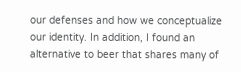our defenses and how we conceptualize our identity. In addition, I found an alternative to beer that shares many of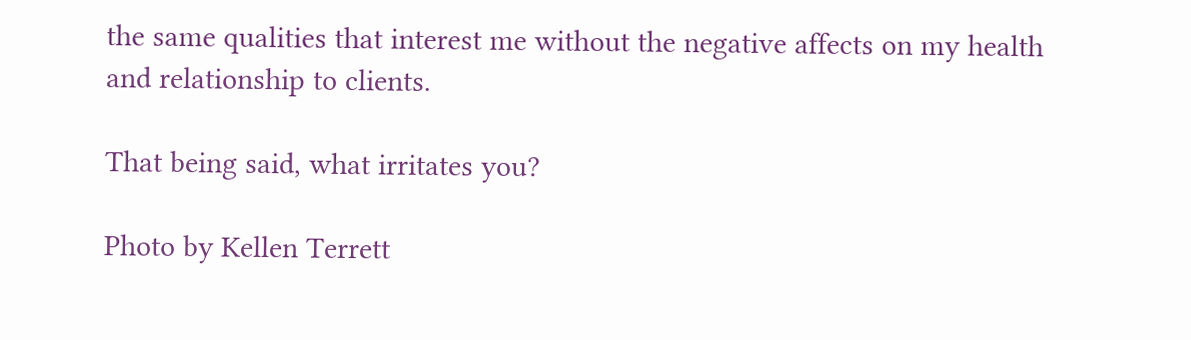the same qualities that interest me without the negative affects on my health and relationship to clients.

That being said, what irritates you?

Photo by Kellen Terrett